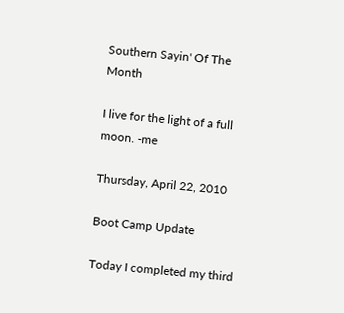Southern Sayin' Of The Month

I live for the light of a full moon. -me

Thursday, April 22, 2010

Boot Camp Update

Today I completed my third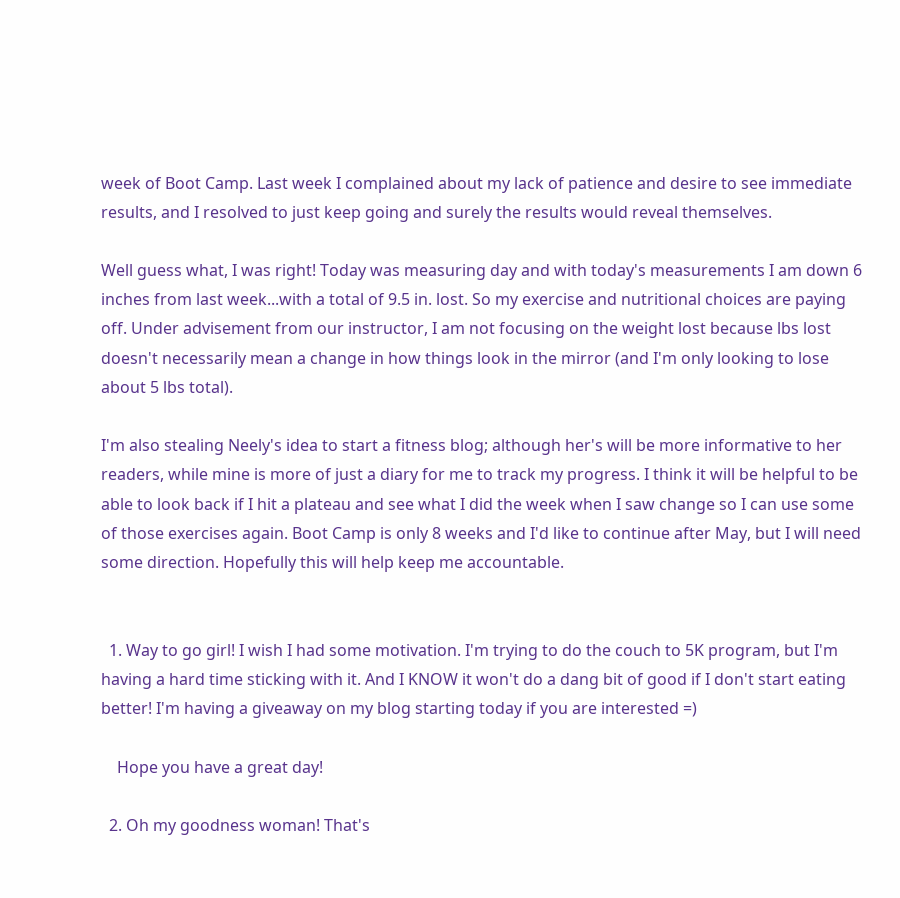week of Boot Camp. Last week I complained about my lack of patience and desire to see immediate results, and I resolved to just keep going and surely the results would reveal themselves.

Well guess what, I was right! Today was measuring day and with today's measurements I am down 6 inches from last week...with a total of 9.5 in. lost. So my exercise and nutritional choices are paying off. Under advisement from our instructor, I am not focusing on the weight lost because lbs lost doesn't necessarily mean a change in how things look in the mirror (and I'm only looking to lose about 5 lbs total).

I'm also stealing Neely's idea to start a fitness blog; although her's will be more informative to her readers, while mine is more of just a diary for me to track my progress. I think it will be helpful to be able to look back if I hit a plateau and see what I did the week when I saw change so I can use some of those exercises again. Boot Camp is only 8 weeks and I'd like to continue after May, but I will need some direction. Hopefully this will help keep me accountable.


  1. Way to go girl! I wish I had some motivation. I'm trying to do the couch to 5K program, but I'm having a hard time sticking with it. And I KNOW it won't do a dang bit of good if I don't start eating better! I'm having a giveaway on my blog starting today if you are interested =)

    Hope you have a great day!

  2. Oh my goodness woman! That's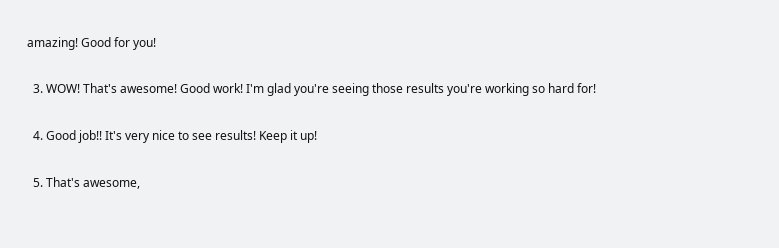amazing! Good for you!

  3. WOW! That's awesome! Good work! I'm glad you're seeing those results you're working so hard for!

  4. Good job!! It's very nice to see results! Keep it up!

  5. That's awesome,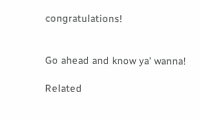congratulations!


Go ahead and know ya' wanna!

Related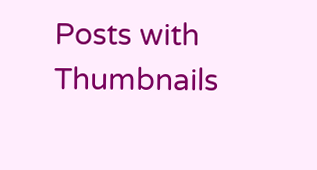Posts with Thumbnails